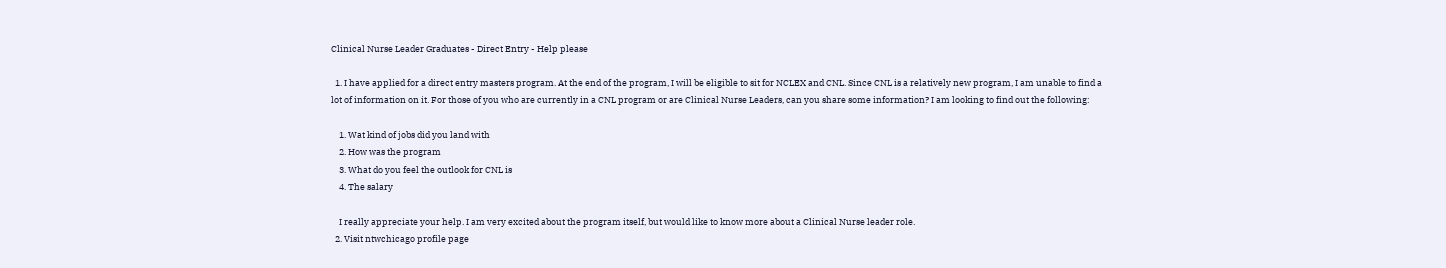Clinical Nurse Leader Graduates - Direct Entry - Help please

  1. I have applied for a direct entry masters program. At the end of the program, I will be eligible to sit for NCLEX and CNL. Since CNL is a relatively new program, I am unable to find a lot of information on it. For those of you who are currently in a CNL program or are Clinical Nurse Leaders, can you share some information? I am looking to find out the following:

    1. Wat kind of jobs did you land with
    2. How was the program
    3. What do you feel the outlook for CNL is
    4. The salary

    I really appreciate your help. I am very excited about the program itself, but would like to know more about a Clinical Nurse leader role.
  2. Visit ntwchicago profile page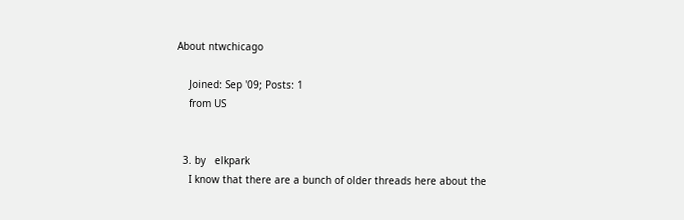About ntwchicago

    Joined: Sep '09; Posts: 1
    from US


  3. by   elkpark
    I know that there are a bunch of older threads here about the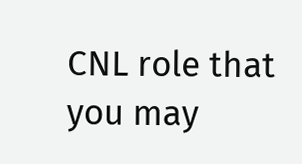CNL role that you may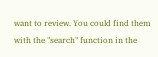want to review. You could find them with the "search" function in the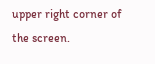upper right corner of the screen.